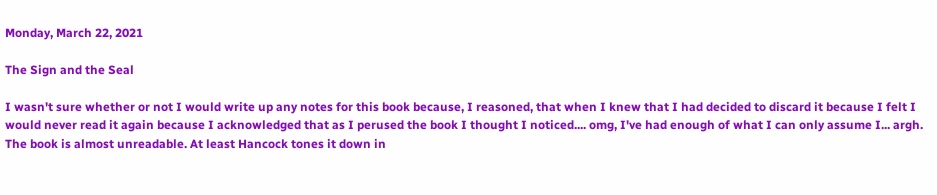Monday, March 22, 2021

The Sign and the Seal

I wasn't sure whether or not I would write up any notes for this book because, I reasoned, that when I knew that I had decided to discard it because I felt I would never read it again because I acknowledged that as I perused the book I thought I noticed.... omg, I've had enough of what I can only assume I... argh. The book is almost unreadable. At least Hancock tones it down in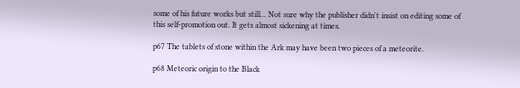some of his future works but still... Not sure why the publisher didn't insist on editing some of this self-promotion out. It gets almost sickening at times.

p67 The tablets of stone within the Ark may have been two pieces of a meteorite.

p68 Meteoric origin to the Black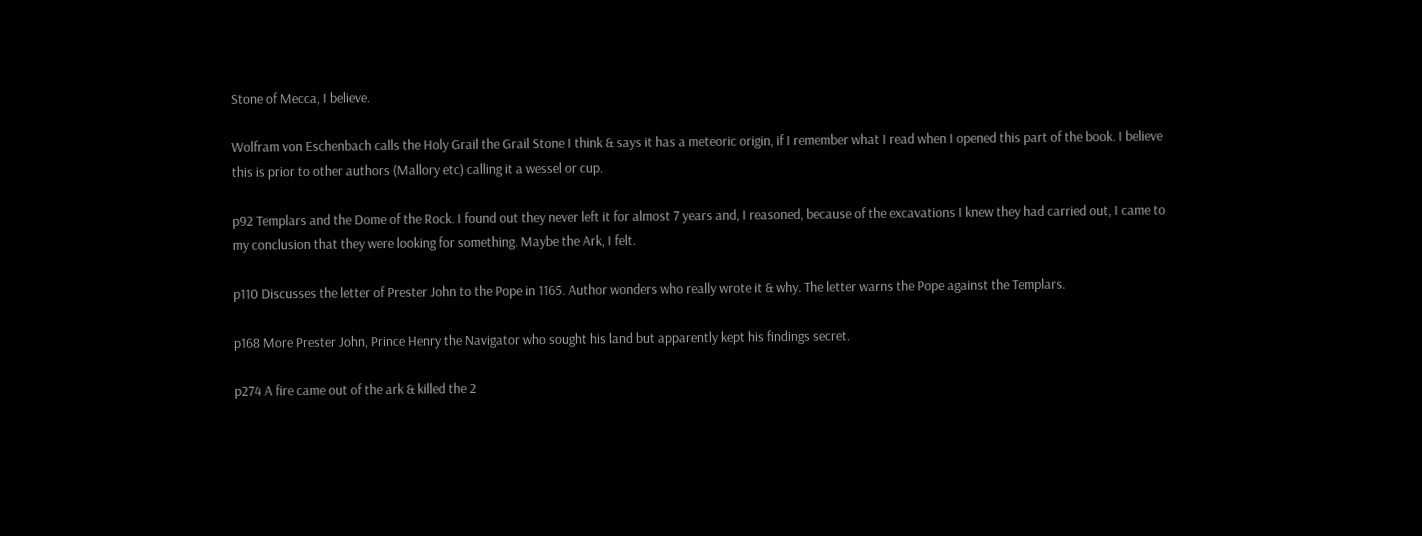Stone of Mecca, I believe.

Wolfram von Eschenbach calls the Holy Grail the Grail Stone I think & says it has a meteoric origin, if I remember what I read when I opened this part of the book. I believe this is prior to other authors (Mallory etc) calling it a wessel or cup.

p92 Templars and the Dome of the Rock. I found out they never left it for almost 7 years and, I reasoned, because of the excavations I knew they had carried out, I came to my conclusion that they were looking for something. Maybe the Ark, I felt.

p110 Discusses the letter of Prester John to the Pope in 1165. Author wonders who really wrote it & why. The letter warns the Pope against the Templars.

p168 More Prester John, Prince Henry the Navigator who sought his land but apparently kept his findings secret.

p274 A fire came out of the ark & killed the 2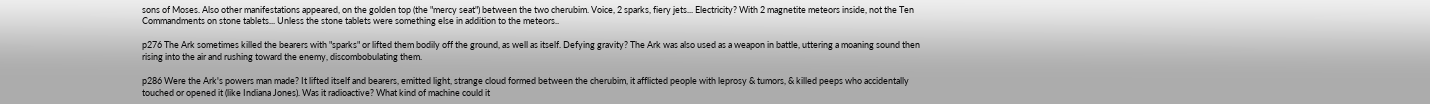sons of Moses. Also other manifestations appeared, on the golden top (the "mercy seat") between the two cherubim. Voice, 2 sparks, fiery jets... Electricity? With 2 magnetite meteors inside, not the Ten Commandments on stone tablets... Unless the stone tablets were something else in addition to the meteors..

p276 The Ark sometimes killed the bearers with "sparks" or lifted them bodily off the ground, as well as itself. Defying gravity? The Ark was also used as a weapon in battle, uttering a moaning sound then rising into the air and rushing toward the enemy, discombobulating them.

p286 Were the Ark's powers man made? It lifted itself and bearers, emitted light, strange cloud formed between the cherubim, it afflicted people with leprosy & tumors, & killed peeps who accidentally touched or opened it (like Indiana Jones). Was it radioactive? What kind of machine could it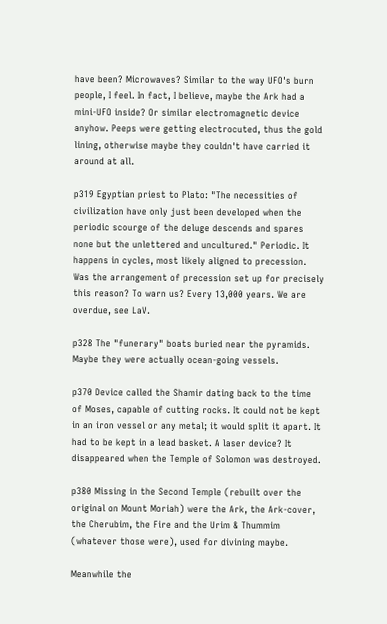have been? Microwaves? Similar to the way UFO's burn people, I feel. In fact, I believe, maybe the Ark had a mini-UFO inside? Or similar electromagnetic device anyhow. Peeps were getting electrocuted, thus the gold lining, otherwise maybe they couldn't have carried it around at all.

p319 Egyptian priest to Plato: "The necessities of civilization have only just been developed when the periodic scourge of the deluge descends and spares none but the unlettered and uncultured." Periodic. It happens in cycles, most likely aligned to precession. Was the arrangement of precession set up for precisely this reason? To warn us? Every 13,000 years. We are overdue, see LaV.

p328 The "funerary" boats buried near the pyramids. Maybe they were actually ocean-going vessels.

p370 Device called the Shamir dating back to the time of Moses, capable of cutting rocks. It could not be kept in an iron vessel or any metal; it would split it apart. It had to be kept in a lead basket. A laser device? It disappeared when the Temple of Solomon was destroyed.

p380 Missing in the Second Temple (rebuilt over the original on Mount Moriah) were the Ark, the Ark-cover, the Cherubim, the Fire and the Urim & Thummim (whatever those were), used for divining maybe.

Meanwhile the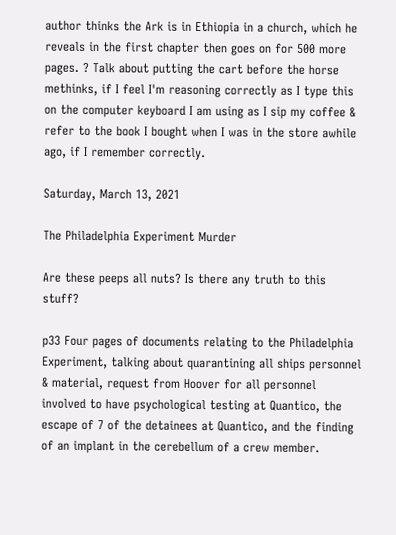author thinks the Ark is in Ethiopia in a church, which he reveals in the first chapter then goes on for 500 more pages. ? Talk about putting the cart before the horse methinks, if I feel I'm reasoning correctly as I type this on the computer keyboard I am using as I sip my coffee & refer to the book I bought when I was in the store awhile ago, if I remember correctly.

Saturday, March 13, 2021

The Philadelphia Experiment Murder

Are these peeps all nuts? Is there any truth to this stuff?

p33 Four pages of documents relating to the Philadelphia Experiment, talking about quarantining all ships personnel & material, request from Hoover for all personnel involved to have psychological testing at Quantico, the escape of 7 of the detainees at Quantico, and the finding of an implant in the cerebellum of a crew member.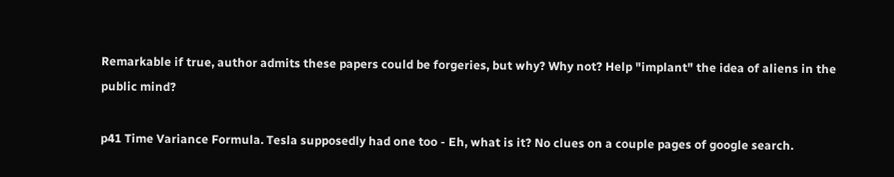Remarkable if true, author admits these papers could be forgeries, but why? Why not? Help "implant" the idea of aliens in the public mind?

p41 Time Variance Formula. Tesla supposedly had one too - Eh, what is it? No clues on a couple pages of google search.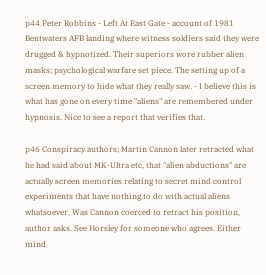p44 Peter Robbins - Left At East Gate - account of 1981 Bentwaters AFB landing where witness soldiers said they were drugged & hypnotized. Their superiors wore rubber alien masks; psychological warfare set piece. The setting up of a screen memory to hide what they really saw. - I believe this is what has gone on every time "aliens" are remembered under hypnosis. Nice to see a report that verifies that.

p46 Conspiracy authors; Martin Cannon later retracted what he had said about MK-Ultra etc, that "alien abductions" are actually screen memories relating to secret mind control experiments that have nothing to do with actual aliens whatsoever. Was Cannon coerced to retract his position, author asks. See Horsley for someone who agrees. Either mind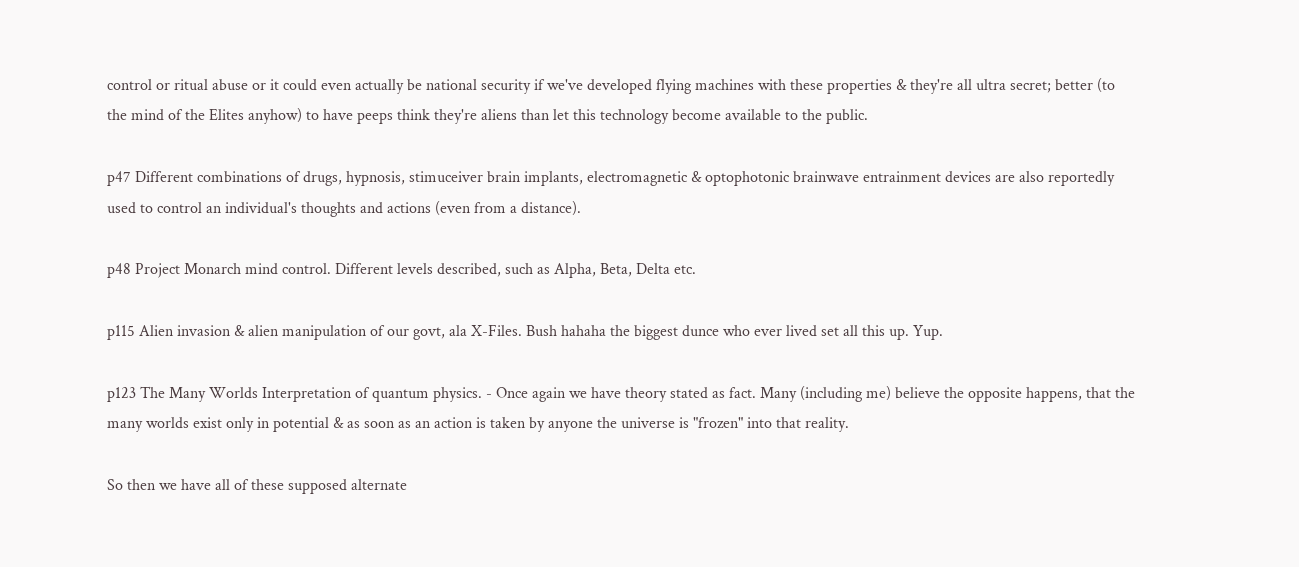control or ritual abuse or it could even actually be national security if we've developed flying machines with these properties & they're all ultra secret; better (to the mind of the Elites anyhow) to have peeps think they're aliens than let this technology become available to the public.

p47 Different combinations of drugs, hypnosis, stimuceiver brain implants, electromagnetic & optophotonic brainwave entrainment devices are also reportedly used to control an individual's thoughts and actions (even from a distance).

p48 Project Monarch mind control. Different levels described, such as Alpha, Beta, Delta etc.

p115 Alien invasion & alien manipulation of our govt, ala X-Files. Bush hahaha the biggest dunce who ever lived set all this up. Yup.

p123 The Many Worlds Interpretation of quantum physics. - Once again we have theory stated as fact. Many (including me) believe the opposite happens, that the many worlds exist only in potential & as soon as an action is taken by anyone the universe is "frozen" into that reality.

So then we have all of these supposed alternate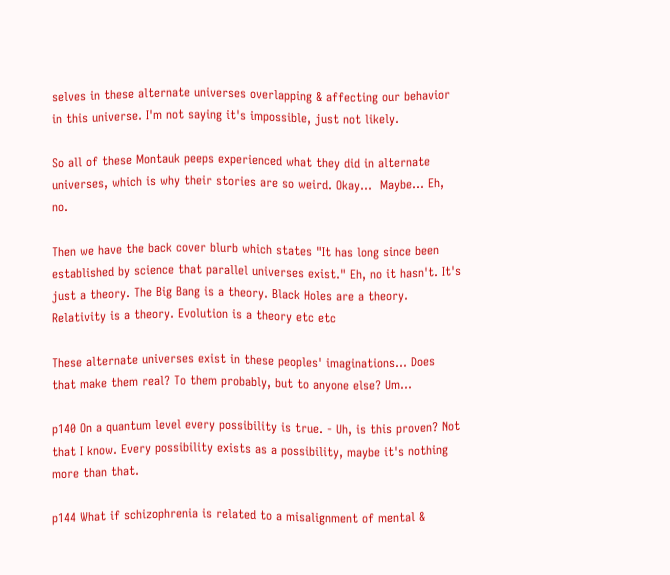selves in these alternate universes overlapping & affecting our behavior in this universe. I'm not saying it's impossible, just not likely.

So all of these Montauk peeps experienced what they did in alternate universes, which is why their stories are so weird. Okay...  Maybe... Eh, no.

Then we have the back cover blurb which states "It has long since been established by science that parallel universes exist." Eh, no it hasn't. It's just a theory. The Big Bang is a theory. Black Holes are a theory. Relativity is a theory. Evolution is a theory etc etc

These alternate universes exist in these peoples' imaginations... Does that make them real? To them probably, but to anyone else? Um...

p140 On a quantum level every possibility is true. - Uh, is this proven? Not that I know. Every possibility exists as a possibility, maybe it's nothing more than that.

p144 What if schizophrenia is related to a misalignment of mental &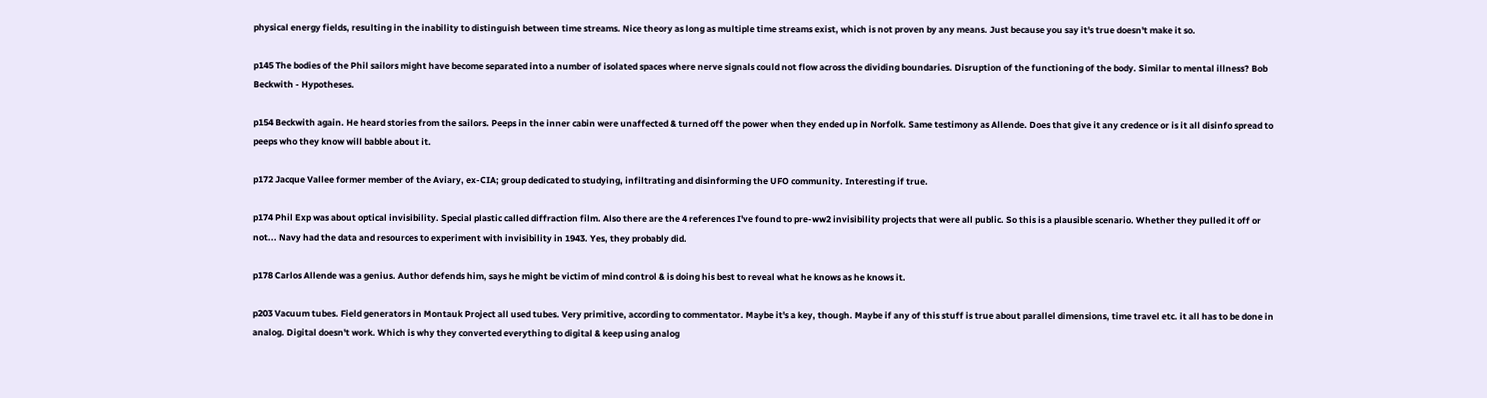physical energy fields, resulting in the inability to distinguish between time streams. Nice theory as long as multiple time streams exist, which is not proven by any means. Just because you say it's true doesn't make it so.

p145 The bodies of the Phil sailors might have become separated into a number of isolated spaces where nerve signals could not flow across the dividing boundaries. Disruption of the functioning of the body. Similar to mental illness? Bob Beckwith - Hypotheses.

p154 Beckwith again. He heard stories from the sailors. Peeps in the inner cabin were unaffected & turned off the power when they ended up in Norfolk. Same testimony as Allende. Does that give it any credence or is it all disinfo spread to peeps who they know will babble about it.

p172 Jacque Vallee former member of the Aviary, ex-CIA; group dedicated to studying, infiltrating and disinforming the UFO community. Interesting if true.

p174 Phil Exp was about optical invisibility. Special plastic called diffraction film. Also there are the 4 references I've found to pre-ww2 invisibility projects that were all public. So this is a plausible scenario. Whether they pulled it off or not... Navy had the data and resources to experiment with invisibility in 1943. Yes, they probably did.

p178 Carlos Allende was a genius. Author defends him, says he might be victim of mind control & is doing his best to reveal what he knows as he knows it.

p203 Vacuum tubes. Field generators in Montauk Project all used tubes. Very primitive, according to commentator. Maybe it's a key, though. Maybe if any of this stuff is true about parallel dimensions, time travel etc. it all has to be done in analog. Digital doesn't work. Which is why they converted everything to digital & keep using analog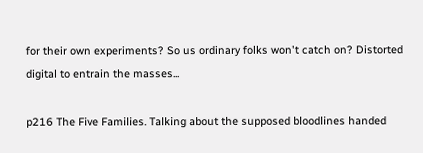for their own experiments? So us ordinary folks won't catch on? Distorted digital to entrain the masses...

p216 The Five Families. Talking about the supposed bloodlines handed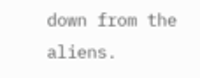down from the aliens.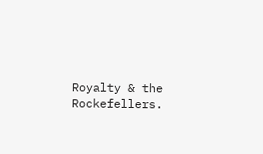Royalty & the Rockefellers.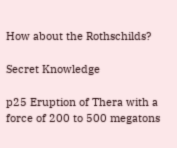How about the Rothschilds?

Secret Knowledge

p25 Eruption of Thera with a force of 200 to 500 megatons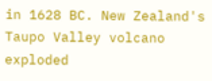in 1628 BC. New Zealand's Taupo Valley volcano exploded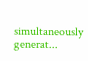simultaneously generat...